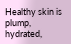Healthy skin is plump, hydrated,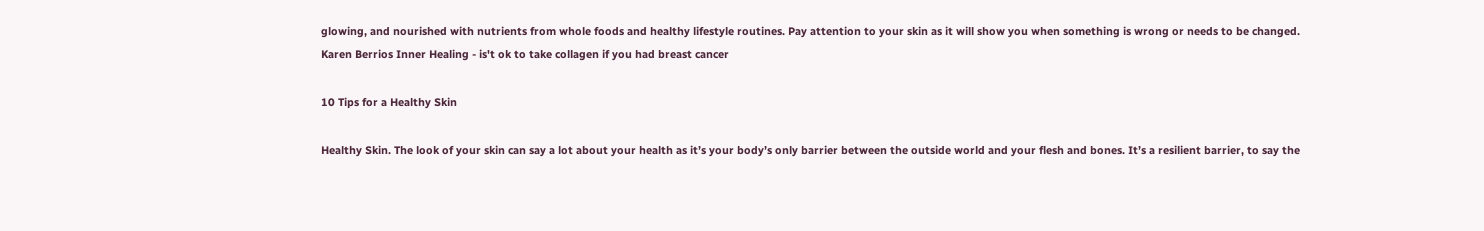glowing, and nourished with nutrients from whole foods and healthy lifestyle routines. Pay attention to your skin as it will show you when something is wrong or needs to be changed.
Karen Berrios Inner Healing - is't ok to take collagen if you had breast cancer

10 Tips for a Healthy Skin

Healthy Skin. The look of your skin can say a lot about your health as it’s your body’s only barrier between the outside world and your flesh and bones. It’s a resilient barrier, to say the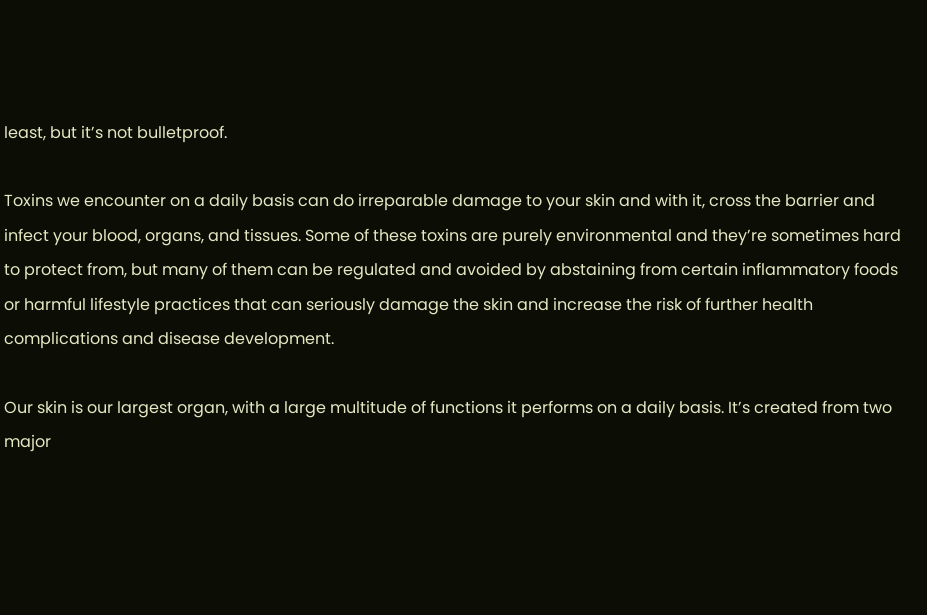least, but it’s not bulletproof.

Toxins we encounter on a daily basis can do irreparable damage to your skin and with it, cross the barrier and infect your blood, organs, and tissues. Some of these toxins are purely environmental and they’re sometimes hard to protect from, but many of them can be regulated and avoided by abstaining from certain inflammatory foods or harmful lifestyle practices that can seriously damage the skin and increase the risk of further health complications and disease development.

Our skin is our largest organ, with a large multitude of functions it performs on a daily basis. It’s created from two major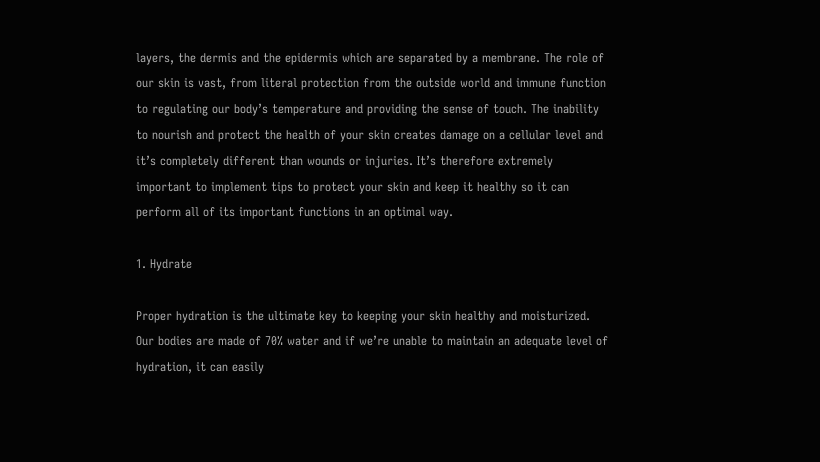layers, the dermis and the epidermis which are separated by a membrane. The role of our skin is vast, from literal protection from the outside world and immune function to regulating our body’s temperature and providing the sense of touch. The inability to nourish and protect the health of your skin creates damage on a cellular level and it’s completely different than wounds or injuries. It’s therefore extremely important to implement tips to protect your skin and keep it healthy so it can perform all of its important functions in an optimal way.

1. Hydrate

Proper hydration is the ultimate key to keeping your skin healthy and moisturized. Our bodies are made of 70% water and if we’re unable to maintain an adequate level of hydration, it can easily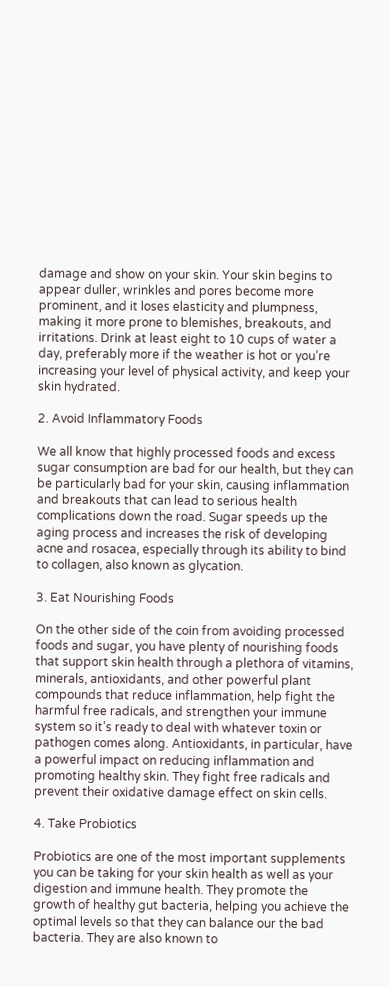damage and show on your skin. Your skin begins to appear duller, wrinkles and pores become more prominent, and it loses elasticity and plumpness, making it more prone to blemishes, breakouts, and irritations. Drink at least eight to 10 cups of water a day, preferably more if the weather is hot or you’re increasing your level of physical activity, and keep your skin hydrated.

2. Avoid Inflammatory Foods

We all know that highly processed foods and excess sugar consumption are bad for our health, but they can be particularly bad for your skin, causing inflammation and breakouts that can lead to serious health complications down the road. Sugar speeds up the aging process and increases the risk of developing acne and rosacea, especially through its ability to bind to collagen, also known as glycation.

3. Eat Nourishing Foods

On the other side of the coin from avoiding processed foods and sugar, you have plenty of nourishing foods that support skin health through a plethora of vitamins, minerals, antioxidants, and other powerful plant compounds that reduce inflammation, help fight the harmful free radicals, and strengthen your immune system so it’s ready to deal with whatever toxin or pathogen comes along. Antioxidants, in particular, have a powerful impact on reducing inflammation and promoting healthy skin. They fight free radicals and prevent their oxidative damage effect on skin cells.

4. Take Probiotics

Probiotics are one of the most important supplements you can be taking for your skin health as well as your digestion and immune health. They promote the growth of healthy gut bacteria, helping you achieve the optimal levels so that they can balance our the bad bacteria. They are also known to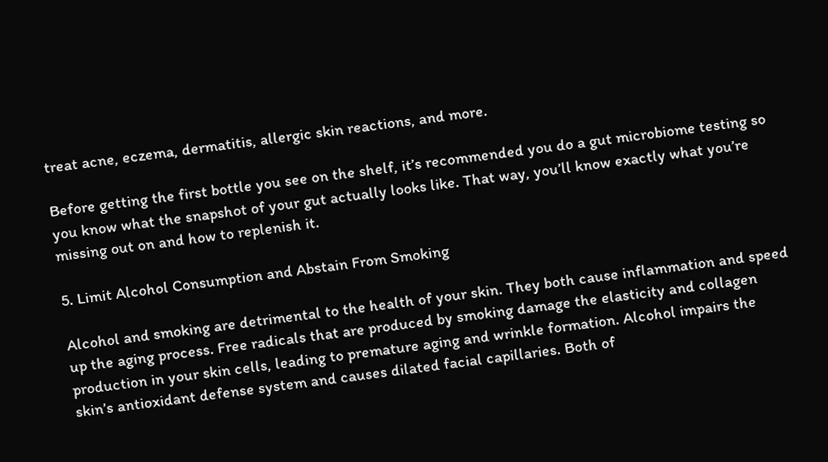treat acne, eczema, dermatitis, allergic skin reactions, and more.

Before getting the first bottle you see on the shelf, it’s recommended you do a gut microbiome testing so you know what the snapshot of your gut actually looks like. That way, you’ll know exactly what you’re missing out on and how to replenish it.

5. Limit Alcohol Consumption and Abstain From Smoking

Alcohol and smoking are detrimental to the health of your skin. They both cause inflammation and speed up the aging process. Free radicals that are produced by smoking damage the elasticity and collagen production in your skin cells, leading to premature aging and wrinkle formation. Alcohol impairs the skin’s antioxidant defense system and causes dilated facial capillaries. Both of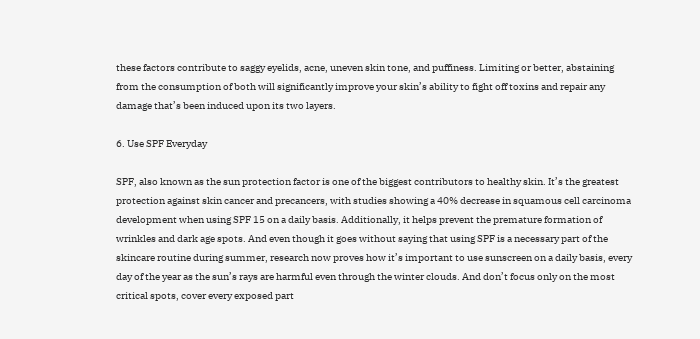these factors contribute to saggy eyelids, acne, uneven skin tone, and puffiness. Limiting or better, abstaining from the consumption of both will significantly improve your skin’s ability to fight off toxins and repair any damage that’s been induced upon its two layers.

6. Use SPF Everyday

SPF, also known as the sun protection factor is one of the biggest contributors to healthy skin. It’s the greatest protection against skin cancer and precancers, with studies showing a 40% decrease in squamous cell carcinoma development when using SPF 15 on a daily basis. Additionally, it helps prevent the premature formation of wrinkles and dark age spots. And even though it goes without saying that using SPF is a necessary part of the skincare routine during summer, research now proves how it’s important to use sunscreen on a daily basis, every day of the year as the sun’s rays are harmful even through the winter clouds. And don’t focus only on the most critical spots, cover every exposed part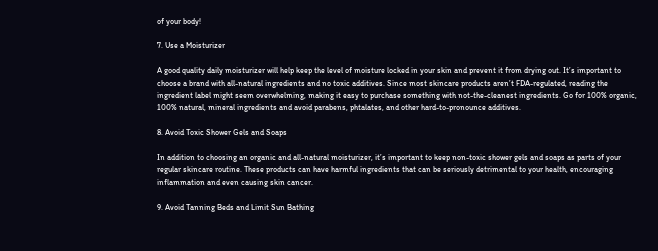of your body!

7. Use a Moisturizer

A good quality daily moisturizer will help keep the level of moisture locked in your skin and prevent it from drying out. It’s important to choose a brand with all-natural ingredients and no toxic additives. Since most skincare products aren’t FDA-regulated, reading the ingredient label might seem overwhelming, making it easy to purchase something with not-the-cleanest ingredients. Go for 100% organic, 100% natural, mineral ingredients and avoid parabens, phtalates, and other hard-to-pronounce additives.

8. Avoid Toxic Shower Gels and Soaps

In addition to choosing an organic and all-natural moisturizer, it’s important to keep non-toxic shower gels and soaps as parts of your regular skincare routine. These products can have harmful ingredients that can be seriously detrimental to your health, encouraging inflammation and even causing skin cancer.

9. Avoid Tanning Beds and Limit Sun Bathing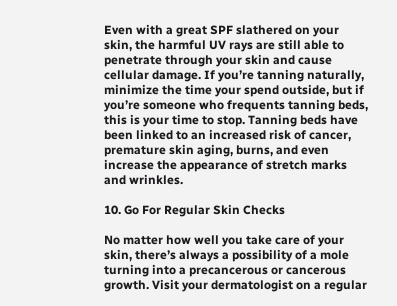Even with a great SPF slathered on your skin, the harmful UV rays are still able to penetrate through your skin and cause cellular damage. If you’re tanning naturally, minimize the time your spend outside, but if you’re someone who frequents tanning beds, this is your time to stop. Tanning beds have been linked to an increased risk of cancer, premature skin aging, burns, and even increase the appearance of stretch marks and wrinkles.

10. Go For Regular Skin Checks

No matter how well you take care of your skin, there’s always a possibility of a mole turning into a precancerous or cancerous growth. Visit your dermatologist on a regular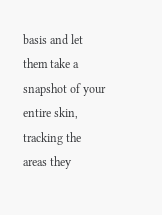basis and let them take a snapshot of your entire skin, tracking the areas they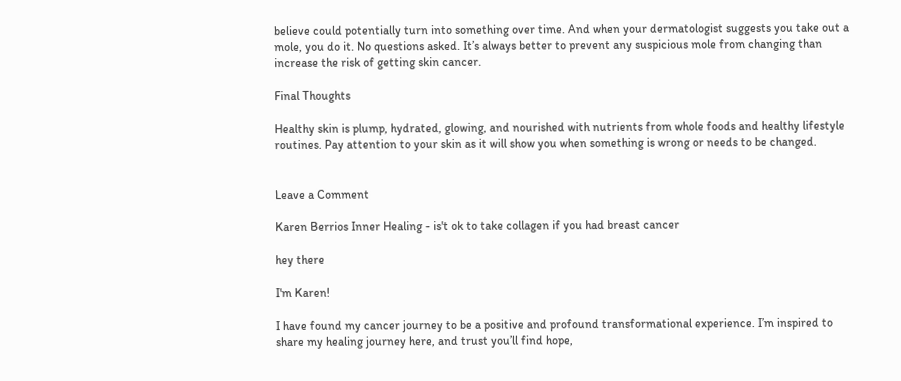believe could potentially turn into something over time. And when your dermatologist suggests you take out a mole, you do it. No questions asked. It’s always better to prevent any suspicious mole from changing than increase the risk of getting skin cancer.

Final Thoughts

Healthy skin is plump, hydrated, glowing, and nourished with nutrients from whole foods and healthy lifestyle routines. Pay attention to your skin as it will show you when something is wrong or needs to be changed.


Leave a Comment

Karen Berrios Inner Healing - is't ok to take collagen if you had breast cancer

hey there

I'm Karen!

I have found my cancer journey to be a positive and profound transformational experience. I’m inspired to share my healing journey here, and trust you’ll find hope,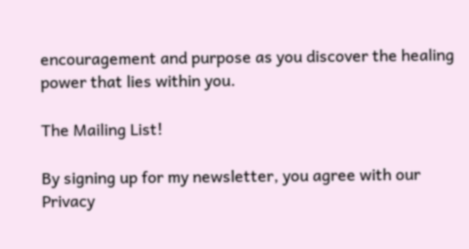encouragement and purpose as you discover the healing power that lies within you.

The Mailing List!

By signing up for my newsletter, you agree with our Privacy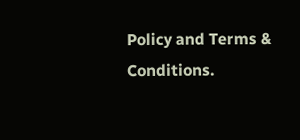Policy and Terms & Conditions.